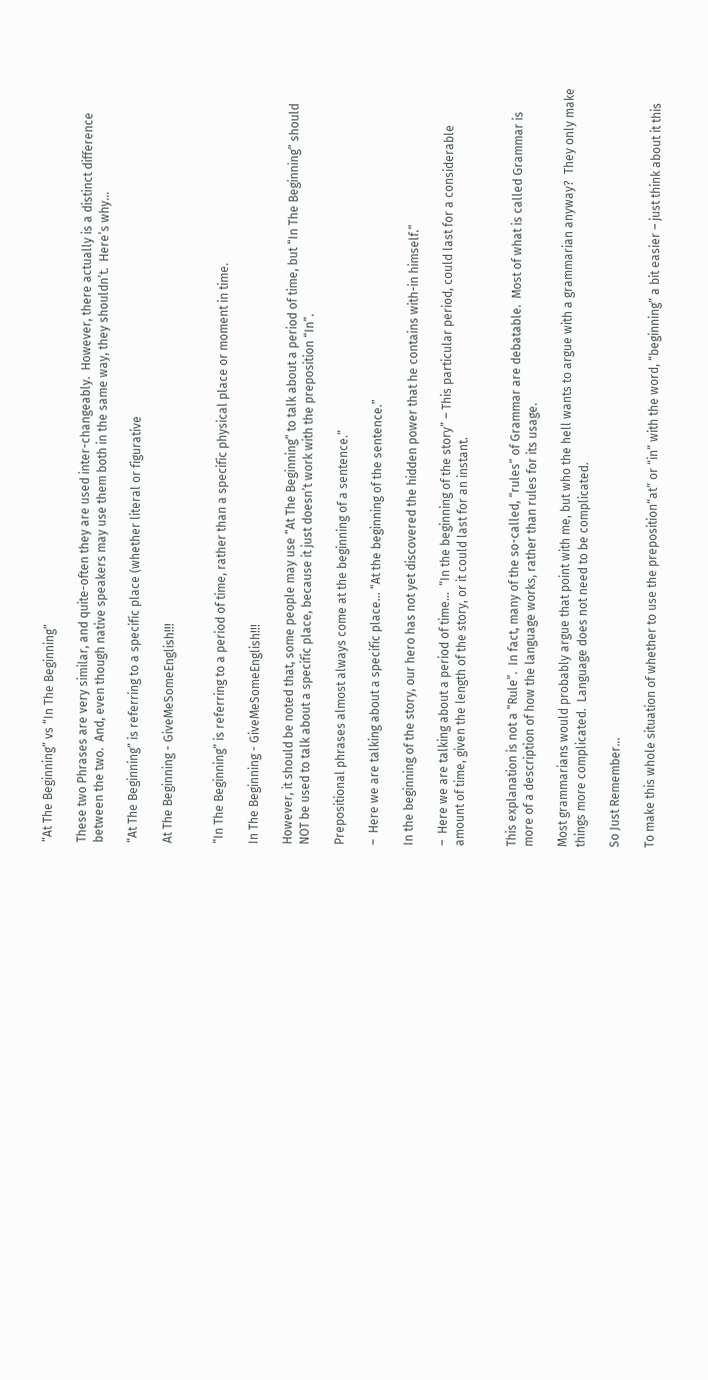“At The Beginning” vs “In The Beginning”

These two Phrases are very similar, and quite-often they are used inter-changeably.  However, there actually is a distinct difference between the two.  And, even though native speakers may use them both in the same way, they shouldn’t.  Here’s why…

“At The Beginning” is referring to a specific place (whether literal or figurative

At The Beginning - GiveMeSomeEnglish!!!


“In The Beginning” is referring to a period of time, rather than a specific physical place or moment in time.

In The Beginning - GiveMeSomeEnglish!!!

However, it should be noted that, some people may use “At The Beginning” to talk about a period of time, but “In The Beginning” should NOT be used to talk about a specific place, because it just doesn’t work with the preposition “In”.

Prepositional phrases almost always come at the beginning of a sentence.”

–  Here we are talking about a specific place… “At the beginning of the sentence.”

In the beginning of the story, our hero has not yet discovered the hidden power that he contains with-in himself.”

–  Here we are talking about a period of time…  “In the beginning of the story” – This particular period, could last for a considerable amount of time, given the length of the story, or it could last for an instant.


This explanation is not a “Rule”.  In fact, many of the so-called, “rules” of Grammar are debatable.  Most of what is called Grammar is more of a description of how the language works, rather than rules for its usage.

Most grammarians would probably argue that point with me, but who the hell wants to argue with a grammarian anyway?  They only make things more complicated.  Language does not need to be complicated.

So Just Remember…

To make this whole situation of whether to use the preposition“at” or “in” with the word, “beginning” a bit easier – just think about it this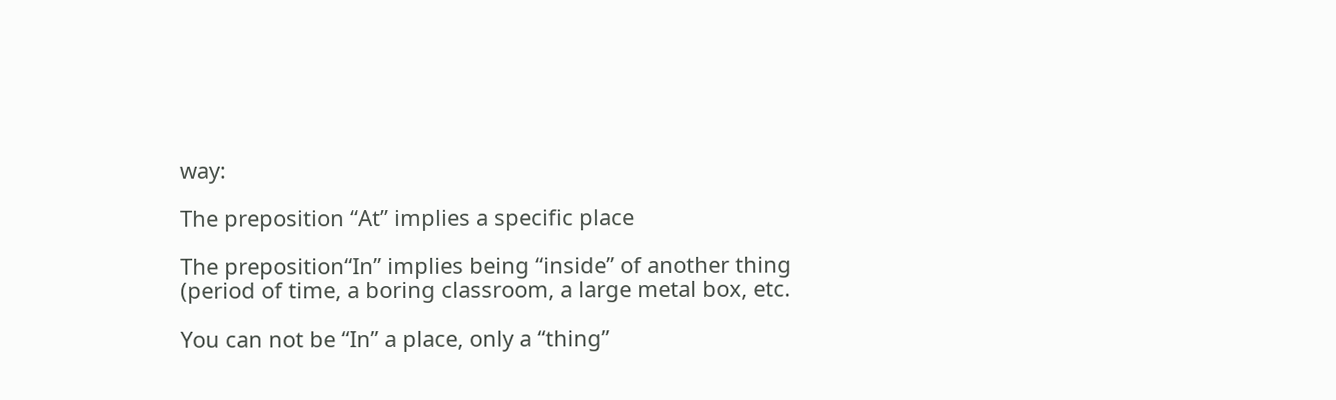way:

The preposition “At” implies a specific place

The preposition“In” implies being “inside” of another thing
(period of time, a boring classroom, a large metal box, etc.

You can not be “In” a place, only a “thing”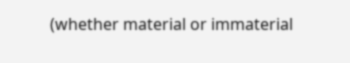(whether material or immaterial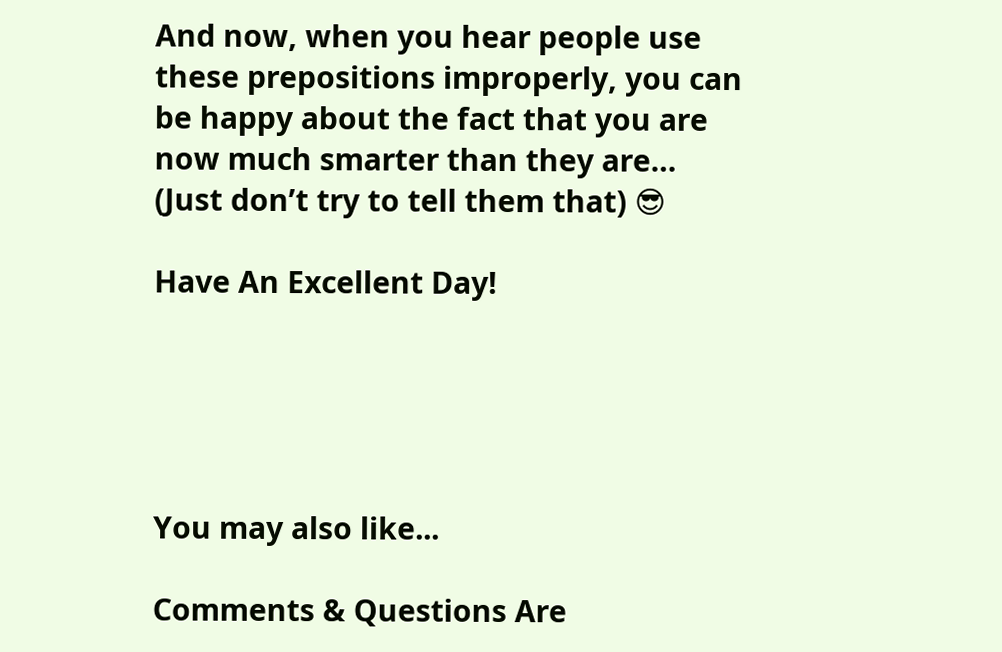And now, when you hear people use these prepositions improperly, you can be happy about the fact that you are now much smarter than they are…  (Just don’t try to tell them that) 😎

Have An Excellent Day!





You may also like...

Comments & Questions Are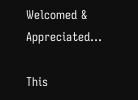Welcomed & Appreciated...

This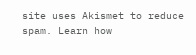site uses Akismet to reduce spam. Learn how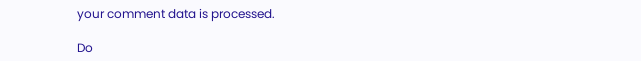your comment data is processed.

Do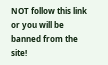NOT follow this link or you will be banned from the site!